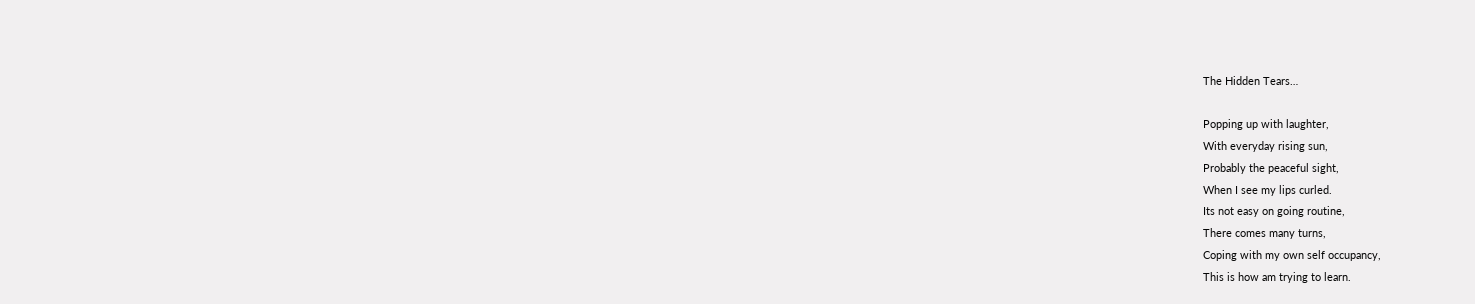The Hidden Tears…

Popping up with laughter,
With everyday rising sun,
Probably the peaceful sight,
When I see my lips curled.
Its not easy on going routine,
There comes many turns,
Coping with my own self occupancy,
This is how am trying to learn.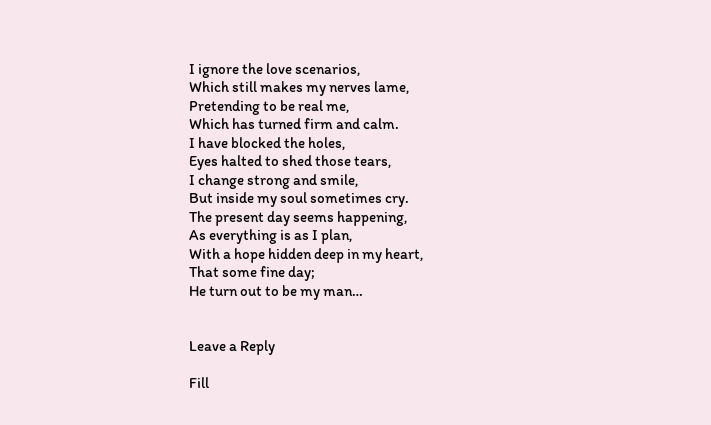I ignore the love scenarios,
Which still makes my nerves lame,
Pretending to be real me,
Which has turned firm and calm.
I have blocked the holes,
Eyes halted to shed those tears,
I change strong and smile,
But inside my soul sometimes cry.
The present day seems happening,
As everything is as I plan,
With a hope hidden deep in my heart,
That some fine day;
He turn out to be my man…


Leave a Reply

Fill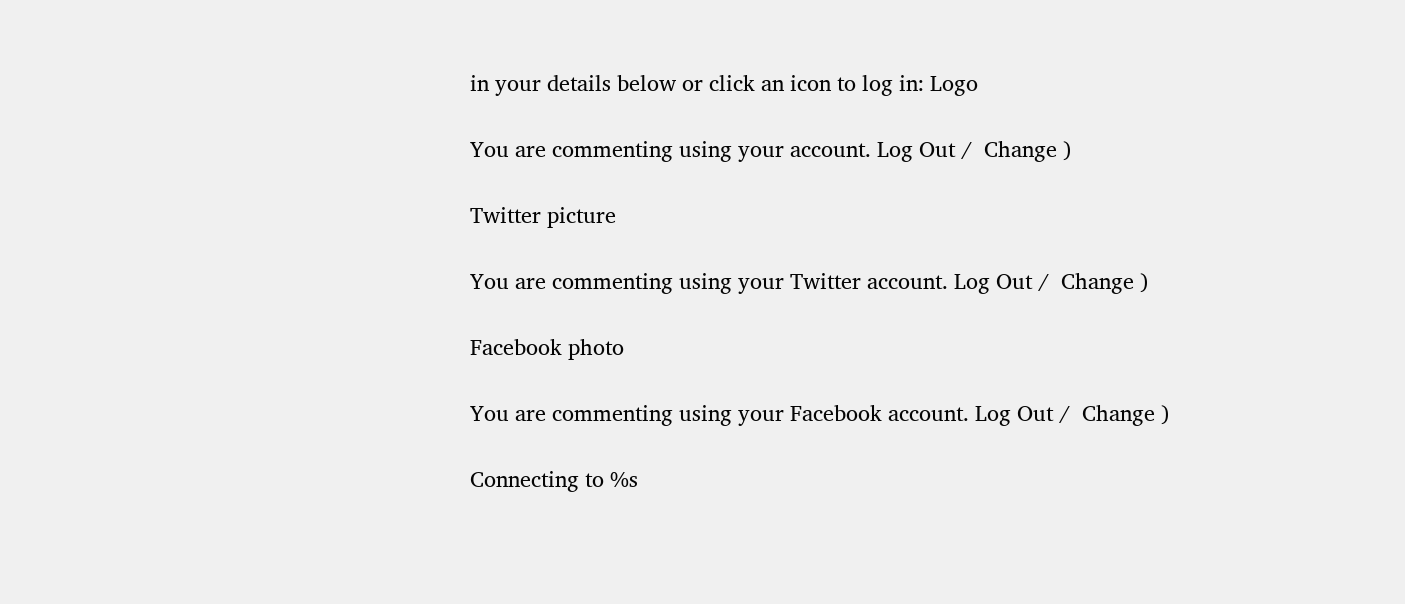in your details below or click an icon to log in: Logo

You are commenting using your account. Log Out /  Change )

Twitter picture

You are commenting using your Twitter account. Log Out /  Change )

Facebook photo

You are commenting using your Facebook account. Log Out /  Change )

Connecting to %s